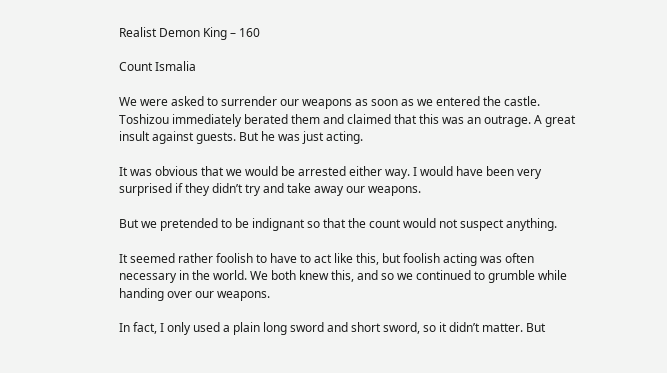Realist Demon King – 160

Count Ismalia

We were asked to surrender our weapons as soon as we entered the castle.
Toshizou immediately berated them and claimed that this was an outrage. A great insult against guests. But he was just acting.

It was obvious that we would be arrested either way. I would have been very surprised if they didn’t try and take away our weapons.

But we pretended to be indignant so that the count would not suspect anything.

It seemed rather foolish to have to act like this, but foolish acting was often necessary in the world. We both knew this, and so we continued to grumble while handing over our weapons.

In fact, I only used a plain long sword and short sword, so it didn’t matter. But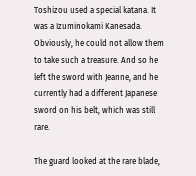Toshizou used a special katana. It was a Izuminokami Kanesada. Obviously, he could not allow them to take such a treasure. And so he left the sword with Jeanne, and he currently had a different Japanese sword on his belt, which was still rare.

The guard looked at the rare blade,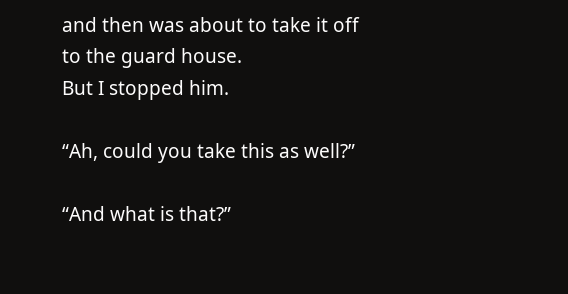and then was about to take it off to the guard house.
But I stopped him.

“Ah, could you take this as well?”

“And what is that?”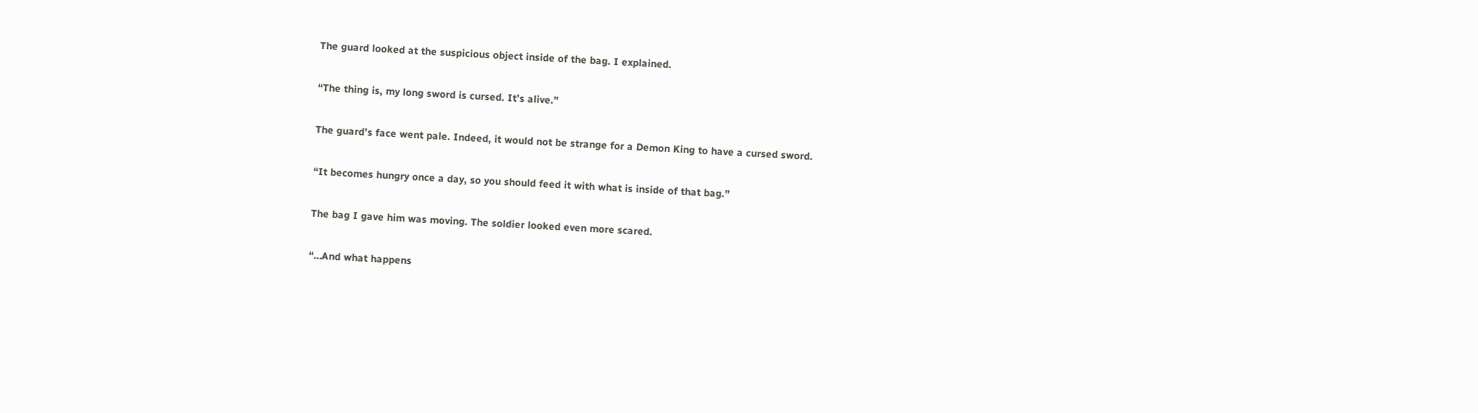The guard looked at the suspicious object inside of the bag. I explained.

“The thing is, my long sword is cursed. It’s alive.”

The guard’s face went pale. Indeed, it would not be strange for a Demon King to have a cursed sword.

“It becomes hungry once a day, so you should feed it with what is inside of that bag.”

The bag I gave him was moving. The soldier looked even more scared.

“…And what happens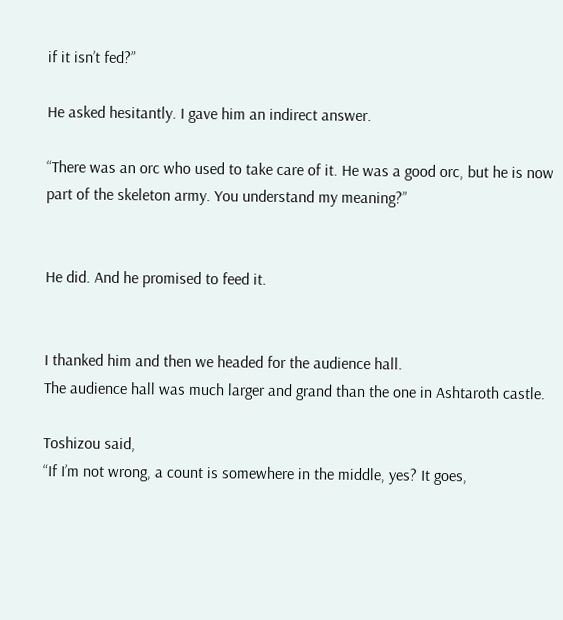if it isn’t fed?”

He asked hesitantly. I gave him an indirect answer.

“There was an orc who used to take care of it. He was a good orc, but he is now part of the skeleton army. You understand my meaning?”


He did. And he promised to feed it.


I thanked him and then we headed for the audience hall.
The audience hall was much larger and grand than the one in Ashtaroth castle.

Toshizou said,
“If I’m not wrong, a count is somewhere in the middle, yes? It goes,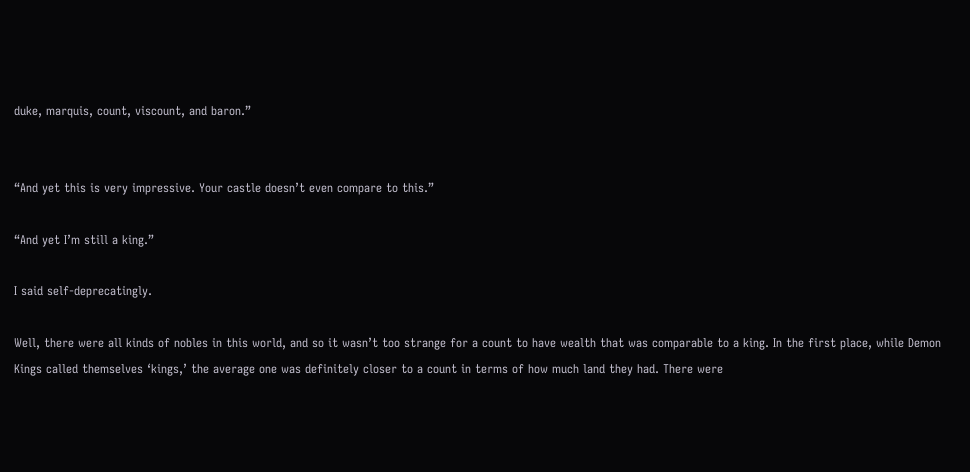duke, marquis, count, viscount, and baron.”


“And yet this is very impressive. Your castle doesn’t even compare to this.”

“And yet I’m still a king.”

I said self-deprecatingly.

Well, there were all kinds of nobles in this world, and so it wasn’t too strange for a count to have wealth that was comparable to a king. In the first place, while Demon Kings called themselves ‘kings,’ the average one was definitely closer to a count in terms of how much land they had. There were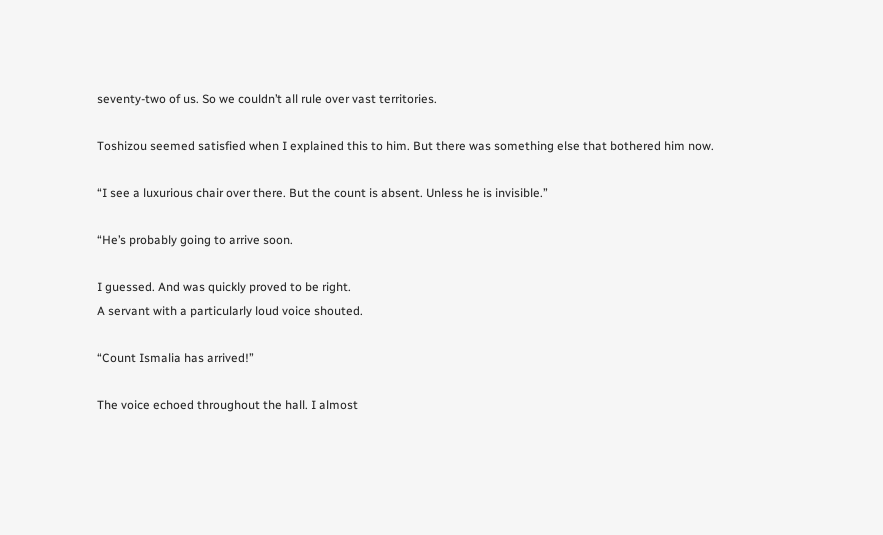seventy-two of us. So we couldn’t all rule over vast territories.

Toshizou seemed satisfied when I explained this to him. But there was something else that bothered him now.

“I see a luxurious chair over there. But the count is absent. Unless he is invisible.”

“He’s probably going to arrive soon.

I guessed. And was quickly proved to be right.
A servant with a particularly loud voice shouted.

“Count Ismalia has arrived!”

The voice echoed throughout the hall. I almost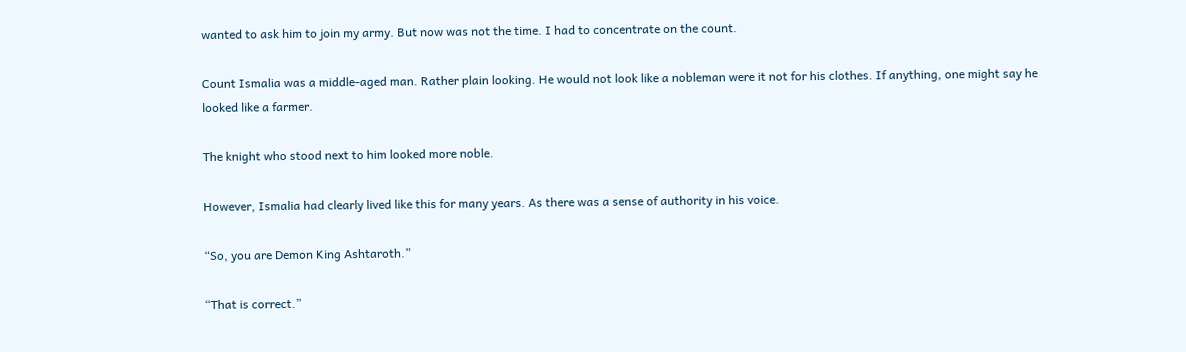wanted to ask him to join my army. But now was not the time. I had to concentrate on the count.

Count Ismalia was a middle-aged man. Rather plain looking. He would not look like a nobleman were it not for his clothes. If anything, one might say he looked like a farmer.

The knight who stood next to him looked more noble.

However, Ismalia had clearly lived like this for many years. As there was a sense of authority in his voice.

“So, you are Demon King Ashtaroth.”

“That is correct.”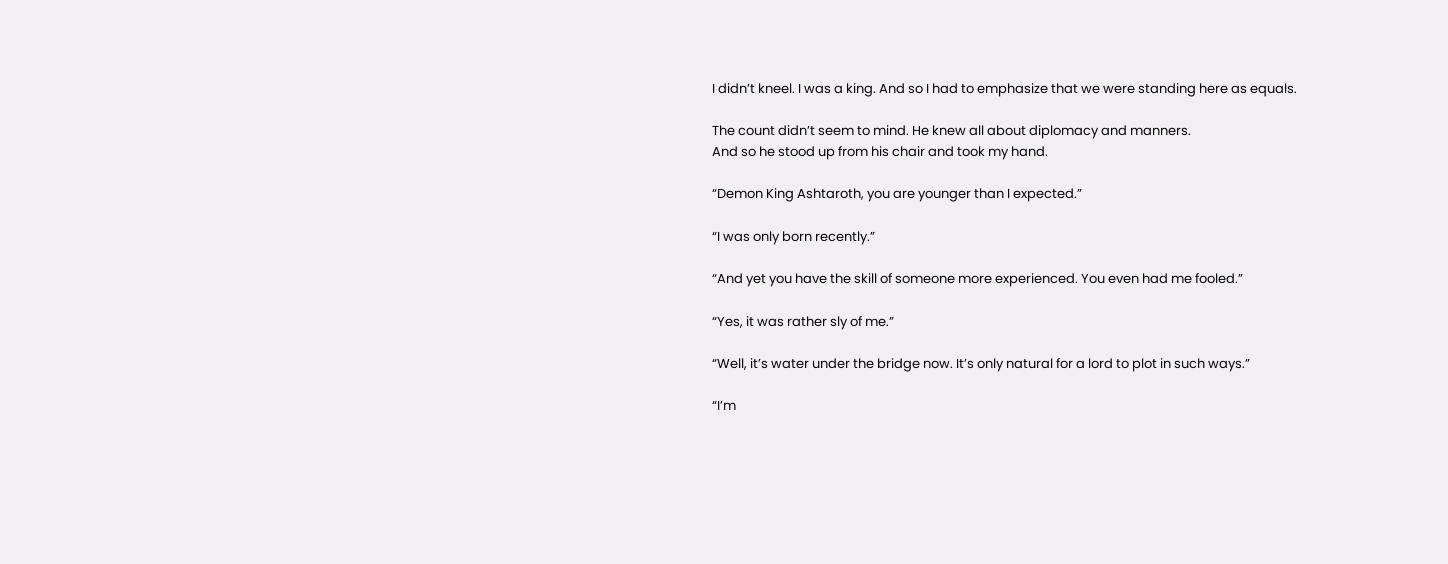I didn’t kneel. I was a king. And so I had to emphasize that we were standing here as equals.

The count didn’t seem to mind. He knew all about diplomacy and manners.
And so he stood up from his chair and took my hand.

“Demon King Ashtaroth, you are younger than I expected.”

“I was only born recently.”

“And yet you have the skill of someone more experienced. You even had me fooled.”

“Yes, it was rather sly of me.”

“Well, it’s water under the bridge now. It’s only natural for a lord to plot in such ways.”

“I’m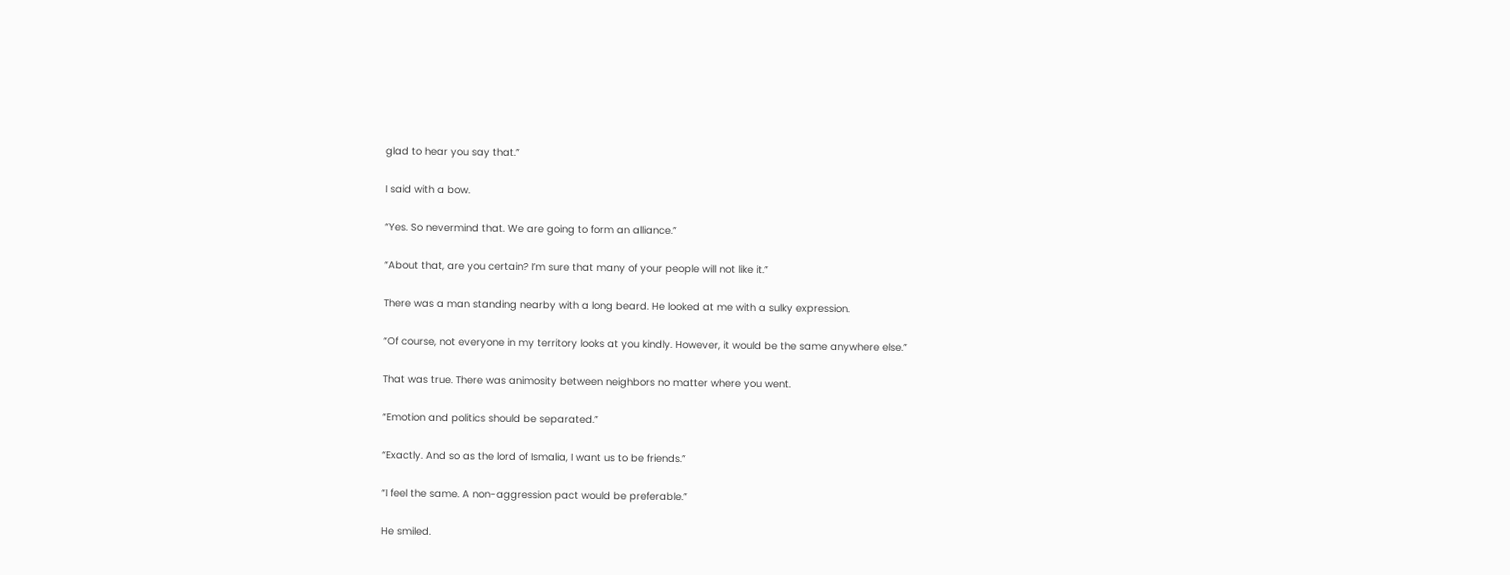glad to hear you say that.”

I said with a bow.

“Yes. So nevermind that. We are going to form an alliance.”

“About that, are you certain? I’m sure that many of your people will not like it.”

There was a man standing nearby with a long beard. He looked at me with a sulky expression.

“Of course, not everyone in my territory looks at you kindly. However, it would be the same anywhere else.”

That was true. There was animosity between neighbors no matter where you went.

“Emotion and politics should be separated.”

“Exactly. And so as the lord of Ismalia, I want us to be friends.”

“I feel the same. A non-aggression pact would be preferable.”

He smiled.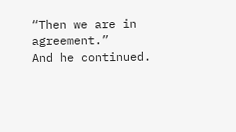“Then we are in agreement.”
And he continued.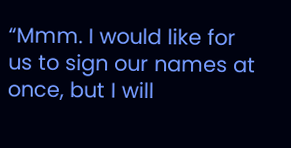“Mmm. I would like for us to sign our names at once, but I will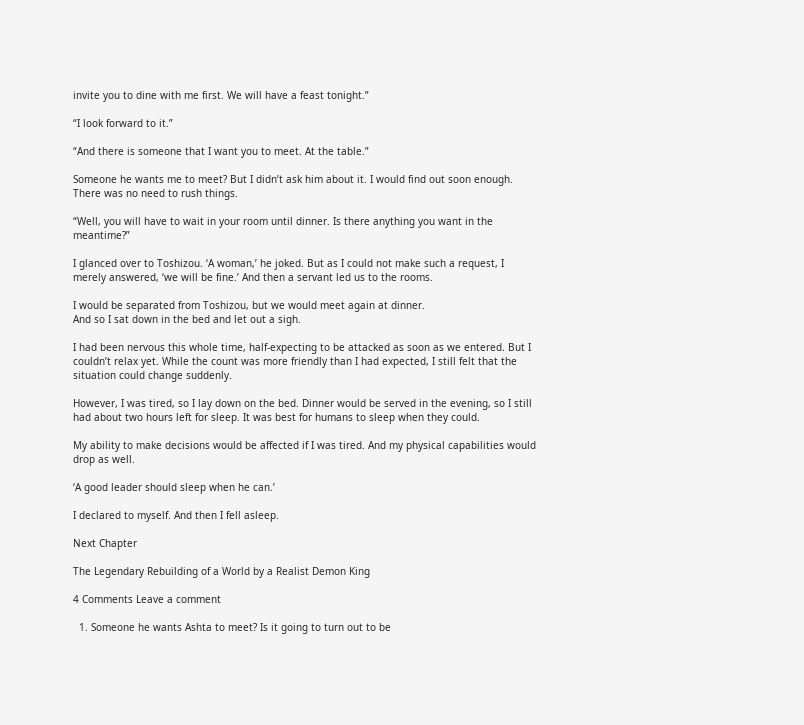invite you to dine with me first. We will have a feast tonight.”

“I look forward to it.”

“And there is someone that I want you to meet. At the table.”

Someone he wants me to meet? But I didn’t ask him about it. I would find out soon enough.
There was no need to rush things.

“Well, you will have to wait in your room until dinner. Is there anything you want in the meantime?”

I glanced over to Toshizou. ‘A woman,’ he joked. But as I could not make such a request, I merely answered, ‘we will be fine.’ And then a servant led us to the rooms.

I would be separated from Toshizou, but we would meet again at dinner.
And so I sat down in the bed and let out a sigh.

I had been nervous this whole time, half-expecting to be attacked as soon as we entered. But I couldn’t relax yet. While the count was more friendly than I had expected, I still felt that the situation could change suddenly.

However, I was tired, so I lay down on the bed. Dinner would be served in the evening, so I still had about two hours left for sleep. It was best for humans to sleep when they could.

My ability to make decisions would be affected if I was tired. And my physical capabilities would drop as well.

‘A good leader should sleep when he can.’

I declared to myself. And then I fell asleep.

Next Chapter

The Legendary Rebuilding of a World by a Realist Demon King

4 Comments Leave a comment

  1. Someone he wants Ashta to meet? Is it going to turn out to be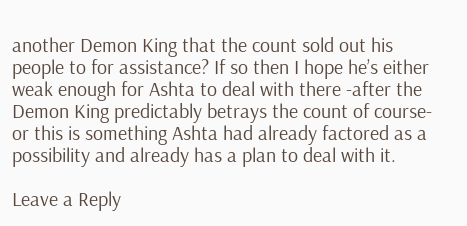another Demon King that the count sold out his people to for assistance? If so then I hope he’s either weak enough for Ashta to deal with there -after the Demon King predictably betrays the count of course- or this is something Ashta had already factored as a possibility and already has a plan to deal with it.

Leave a Reply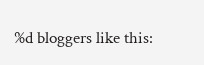%d bloggers like this: